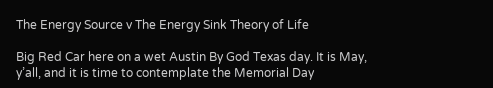The Energy Source v The Energy Sink Theory of Life

Big Red Car here on a wet Austin By God Texas day. It is May, y’all, and it is time to contemplate the Memorial Day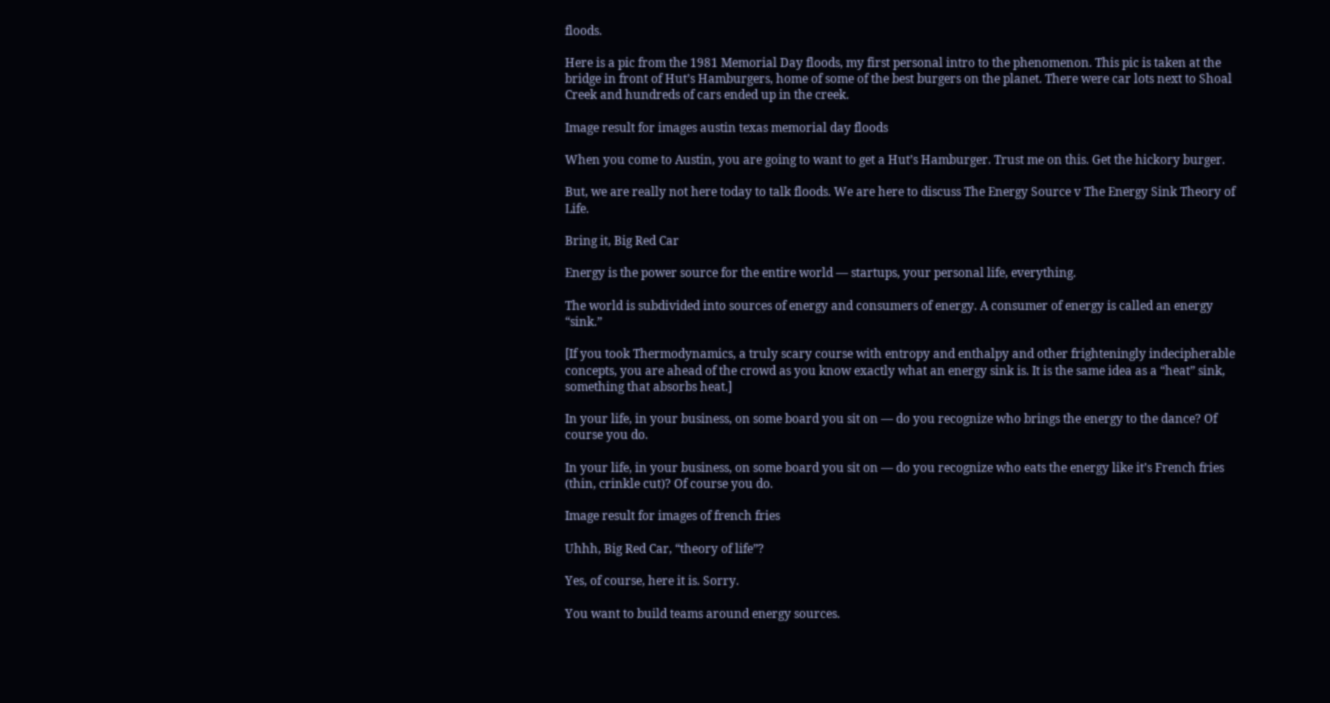floods.

Here is a pic from the 1981 Memorial Day floods, my first personal intro to the phenomenon. This pic is taken at the bridge in front of Hut’s Hamburgers, home of some of the best burgers on the planet. There were car lots next to Shoal Creek and hundreds of cars ended up in the creek.

Image result for images austin texas memorial day floods

When you come to Austin, you are going to want to get a Hut’s Hamburger. Trust me on this. Get the hickory burger.

But, we are really not here today to talk floods. We are here to discuss The Energy Source v The Energy Sink Theory of Life.

Bring it, Big Red Car

Energy is the power source for the entire world — startups, your personal life, everything.

The world is subdivided into sources of energy and consumers of energy. A consumer of energy is called an energy “sink.”

[If you took Thermodynamics, a truly scary course with entropy and enthalpy and other frighteningly indecipherable concepts, you are ahead of the crowd as you know exactly what an energy sink is. It is the same idea as a “heat” sink, something that absorbs heat.]

In your life, in your business, on some board you sit on — do you recognize who brings the energy to the dance? Of course you do.

In your life, in your business, on some board you sit on — do you recognize who eats the energy like it’s French fries (thin, crinkle cut)? Of course you do.

Image result for images of french fries

Uhhh, Big Red Car, “theory of life”?

Yes, of course, here it is. Sorry.

You want to build teams around energy sources.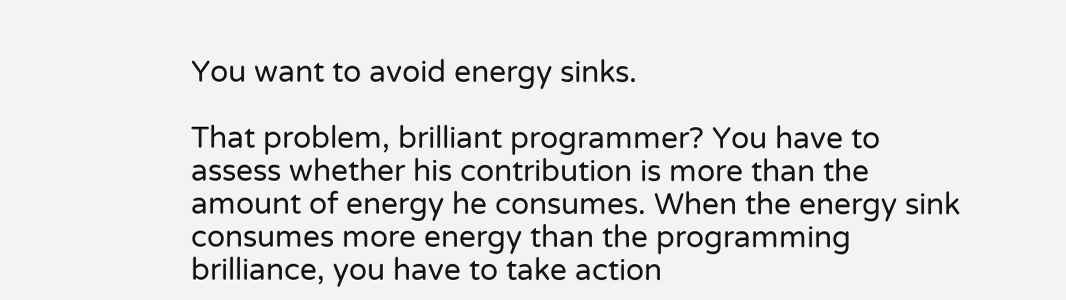You want to avoid energy sinks.

That problem, brilliant programmer? You have to assess whether his contribution is more than the amount of energy he consumes. When the energy sink consumes more energy than the programming brilliance, you have to take action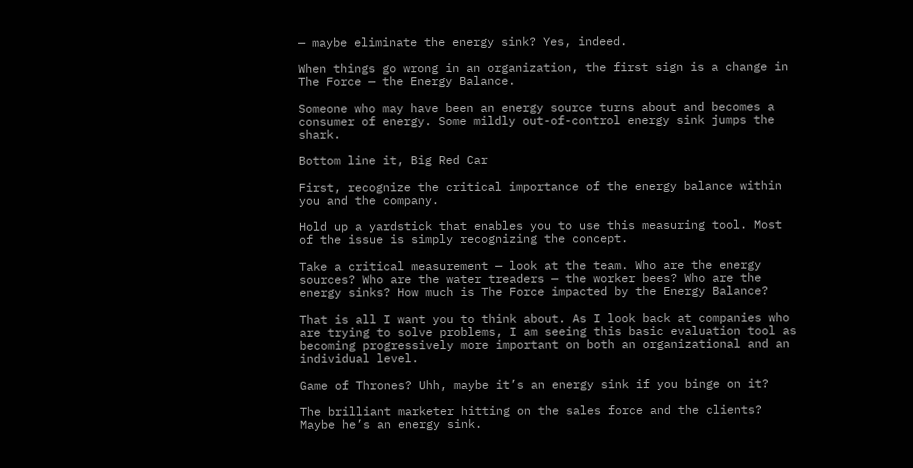— maybe eliminate the energy sink? Yes, indeed.

When things go wrong in an organization, the first sign is a change in The Force — the Energy Balance.

Someone who may have been an energy source turns about and becomes a consumer of energy. Some mildly out-of-control energy sink jumps the shark.

Bottom line it, Big Red Car

First, recognize the critical importance of the energy balance within you and the company.

Hold up a yardstick that enables you to use this measuring tool. Most of the issue is simply recognizing the concept.

Take a critical measurement — look at the team. Who are the energy sources? Who are the water treaders — the worker bees? Who are the energy sinks? How much is The Force impacted by the Energy Balance?

That is all I want you to think about. As I look back at companies who are trying to solve problems, I am seeing this basic evaluation tool as becoming progressively more important on both an organizational and an individual level.

Game of Thrones? Uhh, maybe it’s an energy sink if you binge on it?

The brilliant marketer hitting on the sales force and the clients? Maybe he’s an energy sink.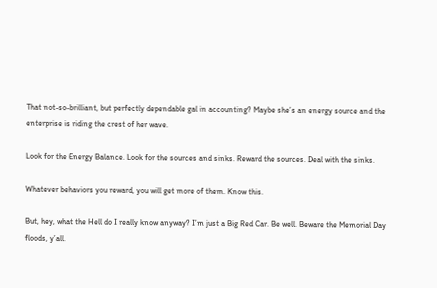That not-so-brilliant, but perfectly dependable gal in accounting? Maybe she’s an energy source and the enterprise is riding the crest of her wave.

Look for the Energy Balance. Look for the sources and sinks. Reward the sources. Deal with the sinks.

Whatever behaviors you reward, you will get more of them. Know this.

But, hey, what the Hell do I really know anyway? I’m just a Big Red Car. Be well. Beware the Memorial Day floods, y’all.